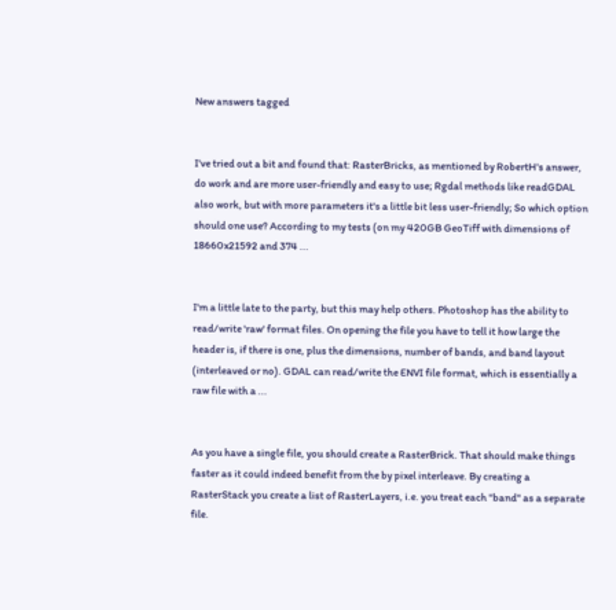New answers tagged


I've tried out a bit and found that: RasterBricks, as mentioned by RobertH's answer, do work and are more user-friendly and easy to use; Rgdal methods like readGDAL also work, but with more parameters it's a little bit less user-friendly; So which option should one use? According to my tests (on my 420GB GeoTiff with dimensions of 18660x21592 and 374 ...


I'm a little late to the party, but this may help others. Photoshop has the ability to read/write 'raw' format files. On opening the file you have to tell it how large the header is, if there is one, plus the dimensions, number of bands, and band layout (interleaved or no). GDAL can read/write the ENVI file format, which is essentially a raw file with a ...


As you have a single file, you should create a RasterBrick. That should make things faster as it could indeed benefit from the by pixel interleave. By creating a RasterStack you create a list of RasterLayers, i.e. you treat each "band" as a separate file.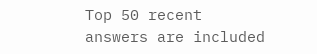Top 50 recent answers are included